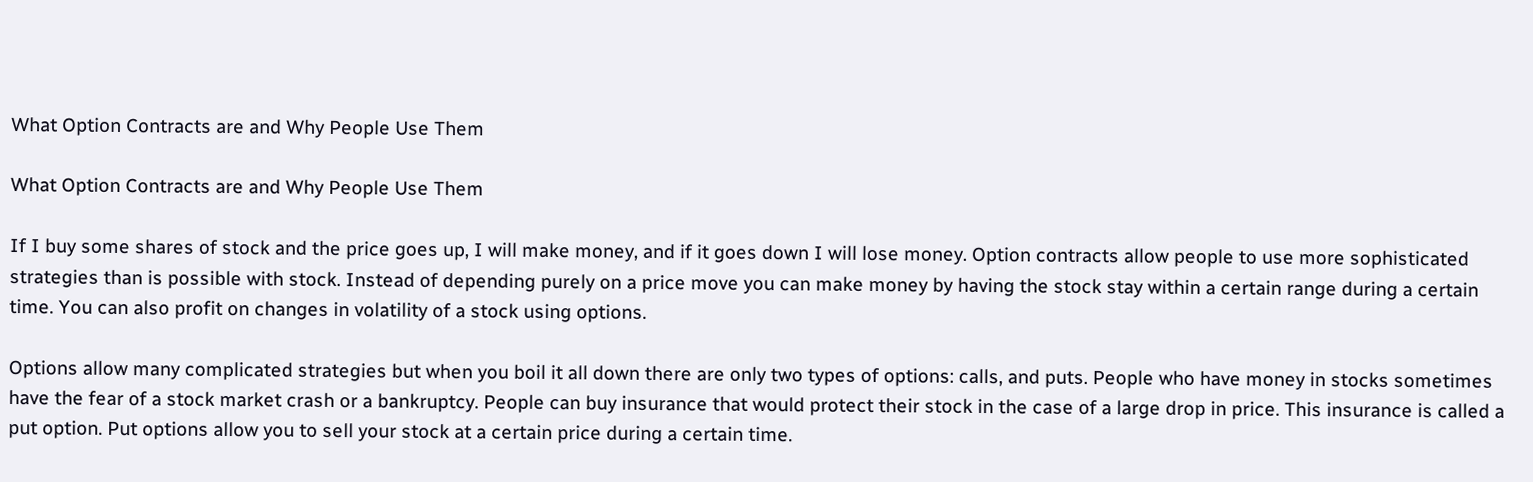What Option Contracts are and Why People Use Them

What Option Contracts are and Why People Use Them

If I buy some shares of stock and the price goes up, I will make money, and if it goes down I will lose money. Option contracts allow people to use more sophisticated strategies than is possible with stock. Instead of depending purely on a price move you can make money by having the stock stay within a certain range during a certain time. You can also profit on changes in volatility of a stock using options.

Options allow many complicated strategies but when you boil it all down there are only two types of options: calls, and puts. People who have money in stocks sometimes have the fear of a stock market crash or a bankruptcy. People can buy insurance that would protect their stock in the case of a large drop in price. This insurance is called a put option. Put options allow you to sell your stock at a certain price during a certain time.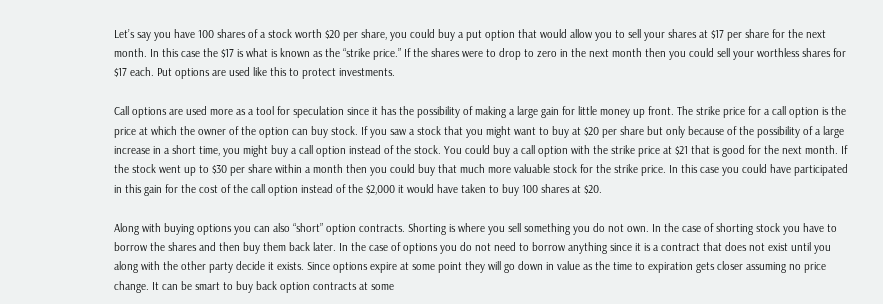Let’s say you have 100 shares of a stock worth $20 per share, you could buy a put option that would allow you to sell your shares at $17 per share for the next month. In this case the $17 is what is known as the “strike price.” If the shares were to drop to zero in the next month then you could sell your worthless shares for $17 each. Put options are used like this to protect investments.

Call options are used more as a tool for speculation since it has the possibility of making a large gain for little money up front. The strike price for a call option is the price at which the owner of the option can buy stock. If you saw a stock that you might want to buy at $20 per share but only because of the possibility of a large increase in a short time, you might buy a call option instead of the stock. You could buy a call option with the strike price at $21 that is good for the next month. If the stock went up to $30 per share within a month then you could buy that much more valuable stock for the strike price. In this case you could have participated in this gain for the cost of the call option instead of the $2,000 it would have taken to buy 100 shares at $20.

Along with buying options you can also “short” option contracts. Shorting is where you sell something you do not own. In the case of shorting stock you have to borrow the shares and then buy them back later. In the case of options you do not need to borrow anything since it is a contract that does not exist until you along with the other party decide it exists. Since options expire at some point they will go down in value as the time to expiration gets closer assuming no price change. It can be smart to buy back option contracts at some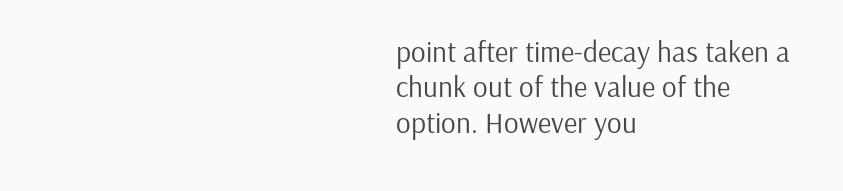point after time-decay has taken a chunk out of the value of the option. However you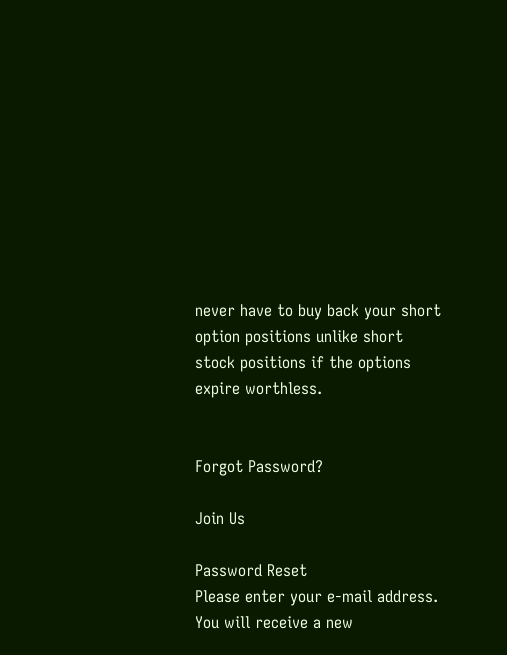never have to buy back your short option positions unlike short stock positions if the options expire worthless.


Forgot Password?

Join Us

Password Reset
Please enter your e-mail address. You will receive a new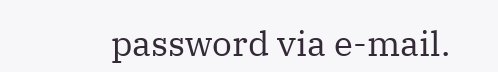password via e-mail.